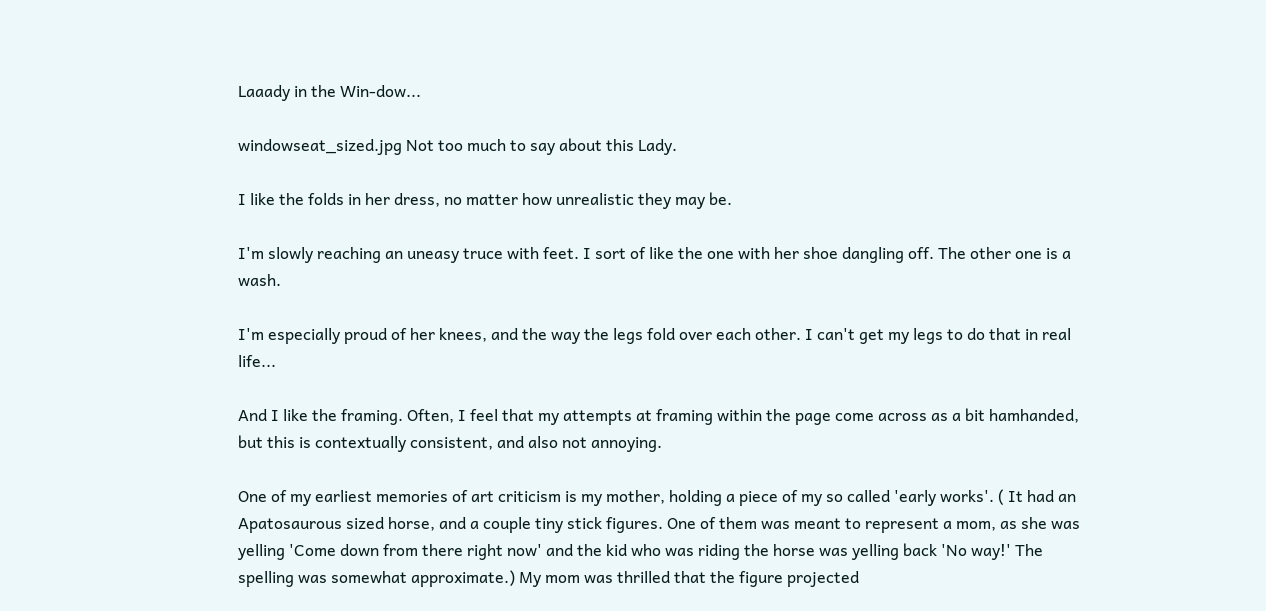Laaady in the Win-dow...

windowseat_sized.jpg Not too much to say about this Lady.

I like the folds in her dress, no matter how unrealistic they may be.

I'm slowly reaching an uneasy truce with feet. I sort of like the one with her shoe dangling off. The other one is a wash.

I'm especially proud of her knees, and the way the legs fold over each other. I can't get my legs to do that in real life...

And I like the framing. Often, I feel that my attempts at framing within the page come across as a bit hamhanded, but this is contextually consistent, and also not annoying.

One of my earliest memories of art criticism is my mother, holding a piece of my so called 'early works'. ( It had an Apatosaurous sized horse, and a couple tiny stick figures. One of them was meant to represent a mom, as she was yelling 'Come down from there right now' and the kid who was riding the horse was yelling back 'No way!' The spelling was somewhat approximate.) My mom was thrilled that the figure projected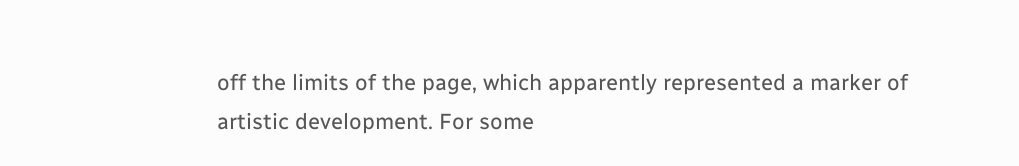off the limits of the page, which apparently represented a marker of artistic development. For some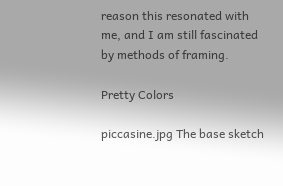reason this resonated with me, and I am still fascinated by methods of framing.

Pretty Colors

piccasine.jpg The base sketch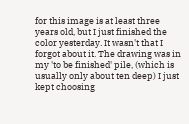for this image is at least three years old, but I just finished the color yesterday. It wasn't that I forgot about it. The drawing was in my 'to be finished' pile, (which is usually only about ten deep) I just kept choosing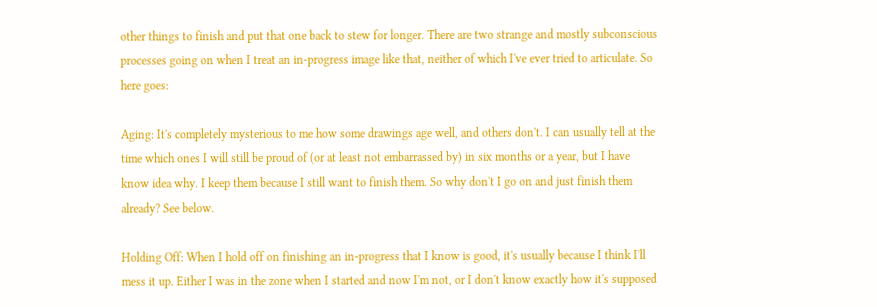other things to finish and put that one back to stew for longer. There are two strange and mostly subconscious processes going on when I treat an in-progress image like that, neither of which I've ever tried to articulate. So here goes:

Aging: It's completely mysterious to me how some drawings age well, and others don't. I can usually tell at the time which ones I will still be proud of (or at least not embarrassed by) in six months or a year, but I have know idea why. I keep them because I still want to finish them. So why don't I go on and just finish them already? See below.

Holding Off: When I hold off on finishing an in-progress that I know is good, it's usually because I think I'll mess it up. Either I was in the zone when I started and now I'm not, or I don't know exactly how it's supposed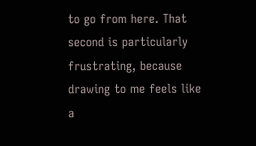to go from here. That second is particularly frustrating, because drawing to me feels like a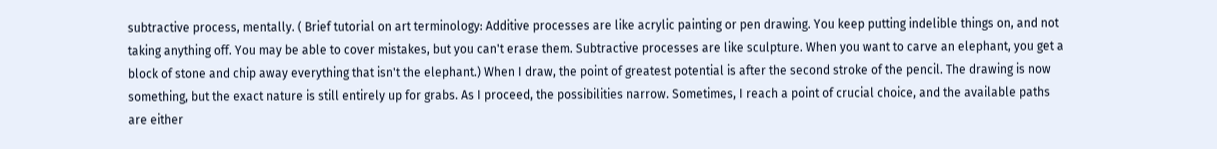subtractive process, mentally. ( Brief tutorial on art terminology: Additive processes are like acrylic painting or pen drawing. You keep putting indelible things on, and not taking anything off. You may be able to cover mistakes, but you can't erase them. Subtractive processes are like sculpture. When you want to carve an elephant, you get a block of stone and chip away everything that isn't the elephant.) When I draw, the point of greatest potential is after the second stroke of the pencil. The drawing is now something, but the exact nature is still entirely up for grabs. As I proceed, the possibilities narrow. Sometimes, I reach a point of crucial choice, and the available paths are either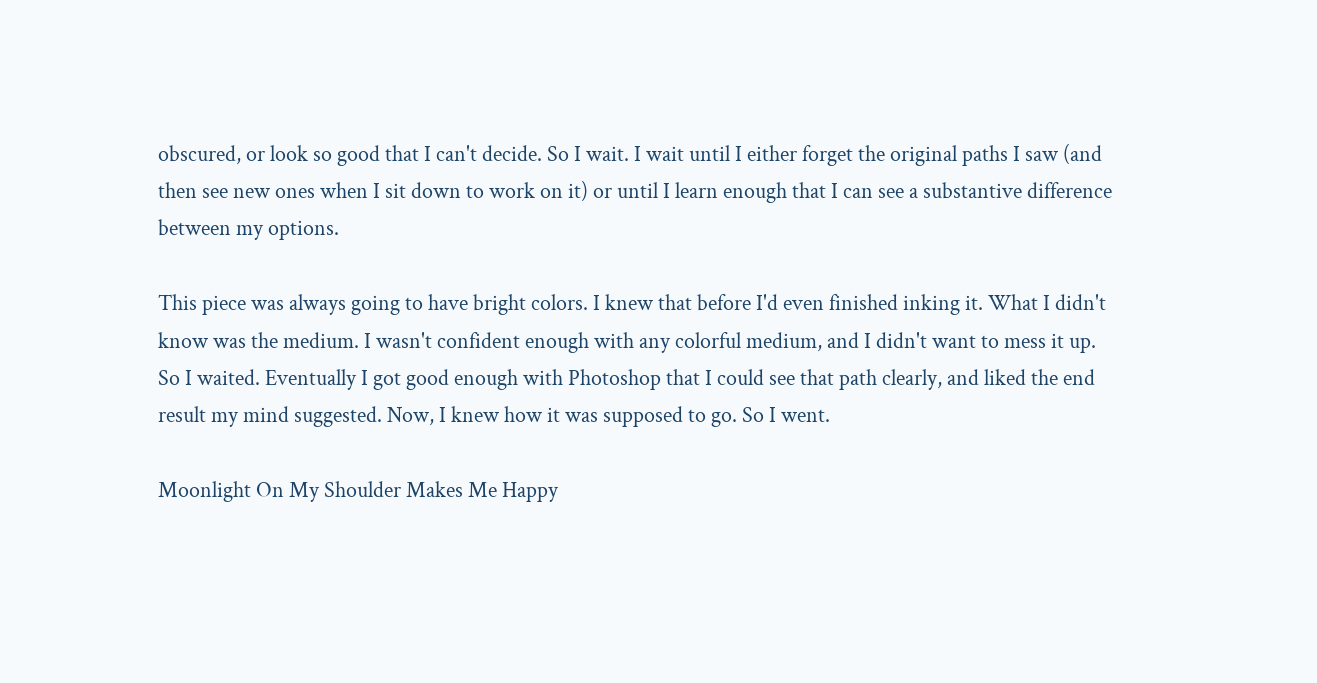obscured, or look so good that I can't decide. So I wait. I wait until I either forget the original paths I saw (and then see new ones when I sit down to work on it) or until I learn enough that I can see a substantive difference between my options.

This piece was always going to have bright colors. I knew that before I'd even finished inking it. What I didn't know was the medium. I wasn't confident enough with any colorful medium, and I didn't want to mess it up. So I waited. Eventually I got good enough with Photoshop that I could see that path clearly, and liked the end result my mind suggested. Now, I knew how it was supposed to go. So I went.

Moonlight On My Shoulder Makes Me Happy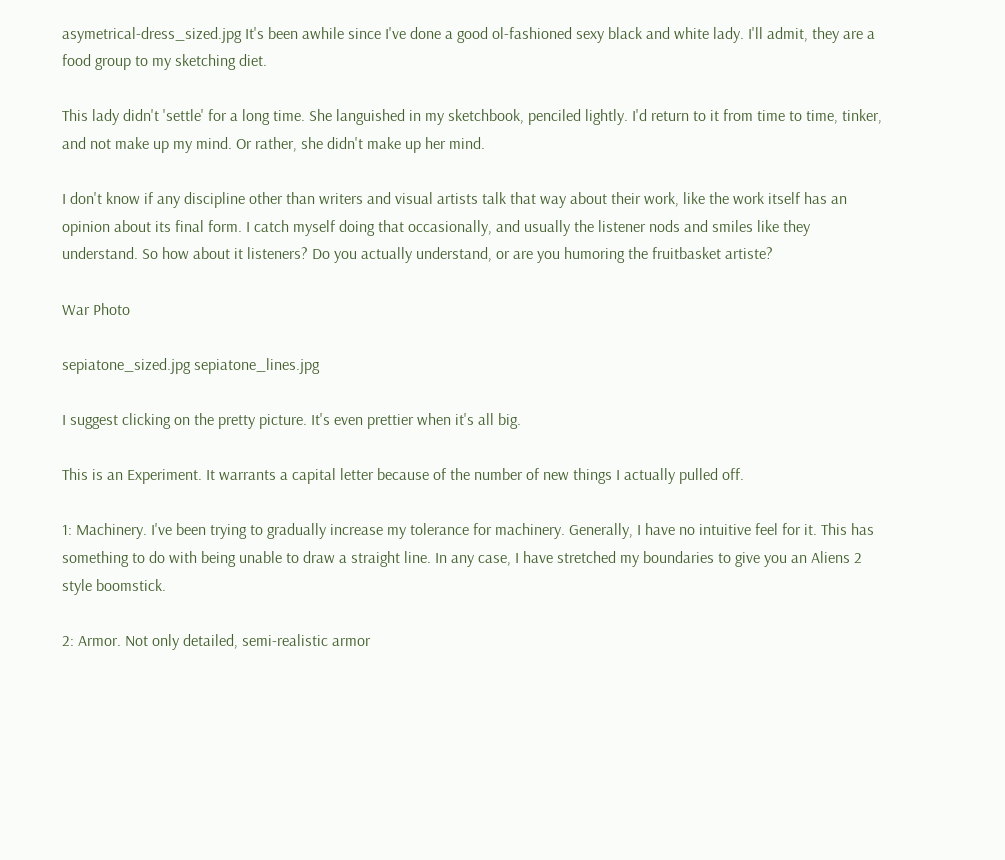asymetrical-dress_sized.jpg It's been awhile since I've done a good ol-fashioned sexy black and white lady. I'll admit, they are a food group to my sketching diet.

This lady didn't 'settle' for a long time. She languished in my sketchbook, penciled lightly. I'd return to it from time to time, tinker, and not make up my mind. Or rather, she didn't make up her mind.

I don't know if any discipline other than writers and visual artists talk that way about their work, like the work itself has an opinion about its final form. I catch myself doing that occasionally, and usually the listener nods and smiles like they understand. So how about it listeners? Do you actually understand, or are you humoring the fruitbasket artiste?

War Photo

sepiatone_sized.jpg sepiatone_lines.jpg

I suggest clicking on the pretty picture. It's even prettier when it's all big.

This is an Experiment. It warrants a capital letter because of the number of new things I actually pulled off.

1: Machinery. I've been trying to gradually increase my tolerance for machinery. Generally, I have no intuitive feel for it. This has something to do with being unable to draw a straight line. In any case, I have stretched my boundaries to give you an Aliens 2 style boomstick.

2: Armor. Not only detailed, semi-realistic armor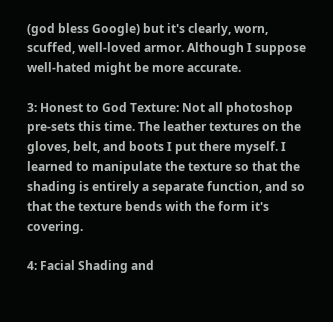(god bless Google) but it's clearly, worn, scuffed, well-loved armor. Although I suppose well-hated might be more accurate.

3: Honest to God Texture: Not all photoshop pre-sets this time. The leather textures on the gloves, belt, and boots I put there myself. I learned to manipulate the texture so that the shading is entirely a separate function, and so that the texture bends with the form it's covering.

4: Facial Shading and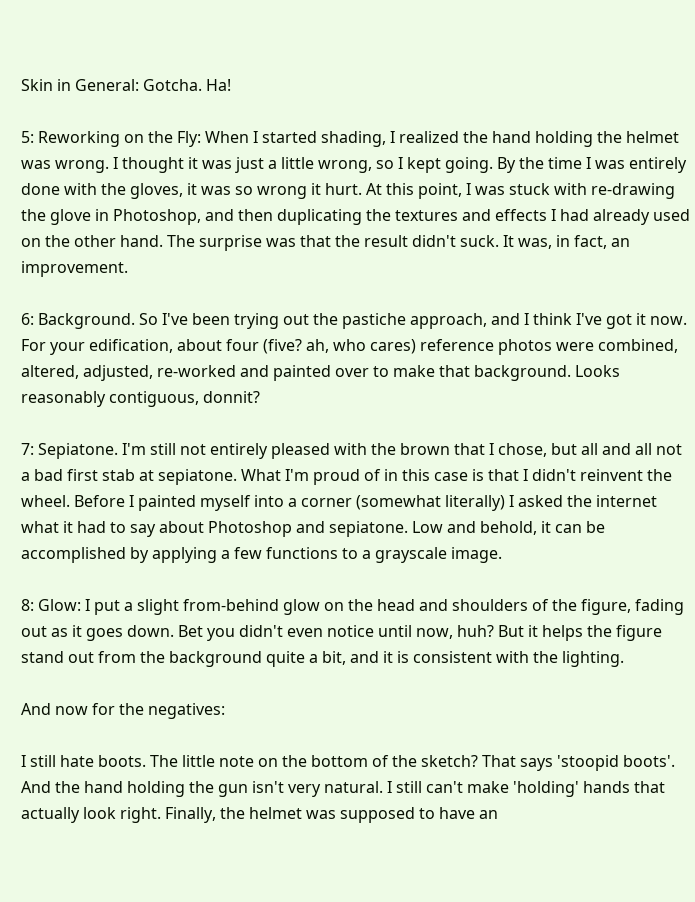Skin in General: Gotcha. Ha!

5: Reworking on the Fly: When I started shading, I realized the hand holding the helmet was wrong. I thought it was just a little wrong, so I kept going. By the time I was entirely done with the gloves, it was so wrong it hurt. At this point, I was stuck with re-drawing the glove in Photoshop, and then duplicating the textures and effects I had already used on the other hand. The surprise was that the result didn't suck. It was, in fact, an improvement.

6: Background. So I've been trying out the pastiche approach, and I think I've got it now. For your edification, about four (five? ah, who cares) reference photos were combined, altered, adjusted, re-worked and painted over to make that background. Looks reasonably contiguous, donnit?

7: Sepiatone. I'm still not entirely pleased with the brown that I chose, but all and all not a bad first stab at sepiatone. What I'm proud of in this case is that I didn't reinvent the wheel. Before I painted myself into a corner (somewhat literally) I asked the internet what it had to say about Photoshop and sepiatone. Low and behold, it can be accomplished by applying a few functions to a grayscale image.

8: Glow: I put a slight from-behind glow on the head and shoulders of the figure, fading out as it goes down. Bet you didn't even notice until now, huh? But it helps the figure stand out from the background quite a bit, and it is consistent with the lighting.

And now for the negatives:

I still hate boots. The little note on the bottom of the sketch? That says 'stoopid boots'. And the hand holding the gun isn't very natural. I still can't make 'holding' hands that actually look right. Finally, the helmet was supposed to have an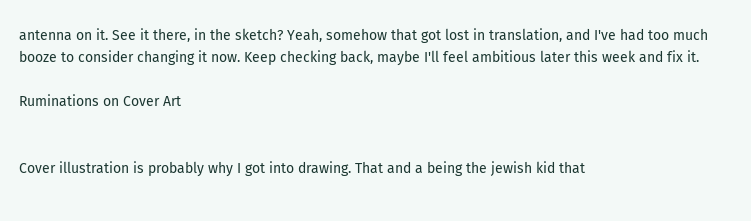antenna on it. See it there, in the sketch? Yeah, somehow that got lost in translation, and I've had too much booze to consider changing it now. Keep checking back, maybe I'll feel ambitious later this week and fix it.

Ruminations on Cover Art


Cover illustration is probably why I got into drawing. That and a being the jewish kid that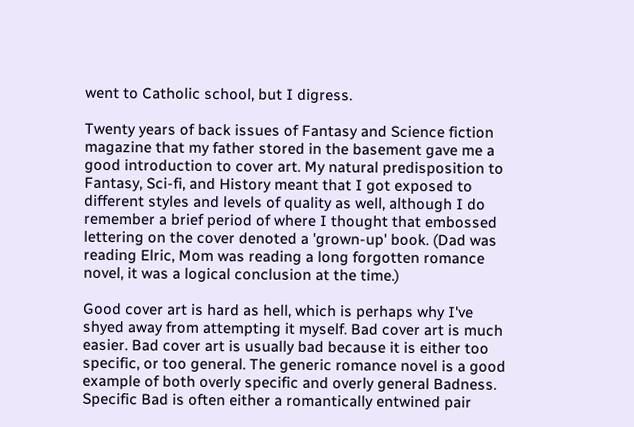went to Catholic school, but I digress.

Twenty years of back issues of Fantasy and Science fiction magazine that my father stored in the basement gave me a good introduction to cover art. My natural predisposition to Fantasy, Sci-fi, and History meant that I got exposed to different styles and levels of quality as well, although I do remember a brief period of where I thought that embossed lettering on the cover denoted a 'grown-up' book. (Dad was reading Elric, Mom was reading a long forgotten romance novel, it was a logical conclusion at the time.)

Good cover art is hard as hell, which is perhaps why I've shyed away from attempting it myself. Bad cover art is much easier. Bad cover art is usually bad because it is either too specific, or too general. The generic romance novel is a good example of both overly specific and overly general Badness. Specific Bad is often either a romantically entwined pair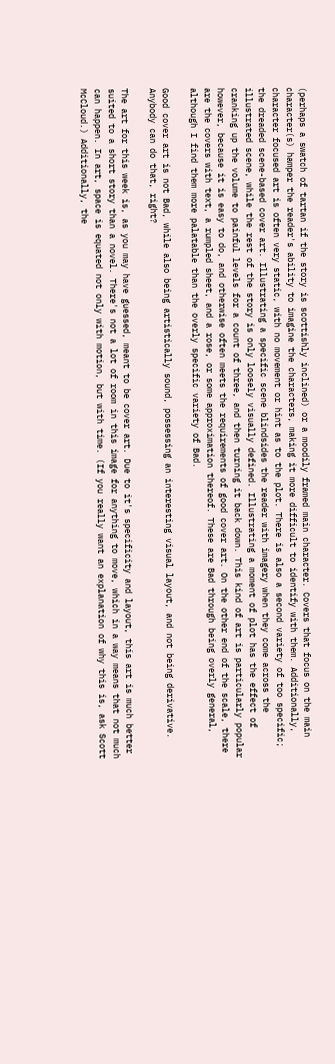(perhaps a swatch of tartan if the story is scottishly inclined) or a moodily framed main character. Covers that focus on the main character(s) hamper the reader's ability to imagine the characters, making it more difficult to identify with them. Additionally, character focused art is often very static, with no movement or hint as to the plot. There is also a second variety of too specific; the dreaded scene-based cover art. Illustrating a specific scene blindsides the reader with imagery when they come across the illustrated scene, while the rest of the story is only loosely visually defined. Illustrating a moment of plot has the effect of cranking up the volume to painful levels for a count of three, and then turning it back down. This kind of art is particularly popular however, because it is easy to do, and otherwise often meets the requirements of good cover art. On the other end of the scale, there are the covers with text, a rumpled sheet, and a rose, or some approximation thereof. These are Bad through being overly general, although I find them more palatable than the overly specific variety of Bad.

Good cover art is not Bad, while also being artistically sound, possessing an interesting visual layout, and not being derivative. Anybody can do that, right?

The art for this week is, as you may have guessed, meant to be cover art. Due to it's specificity and layout, this art is much better suited to a short story than a novel. There's not a lot of room in this image for anything to move, which in a way means that not much can happen. In art, space is equated not only with motion, but with time. (If you really want an explanation of why this is, ask Scott McCloud.) Additionally, the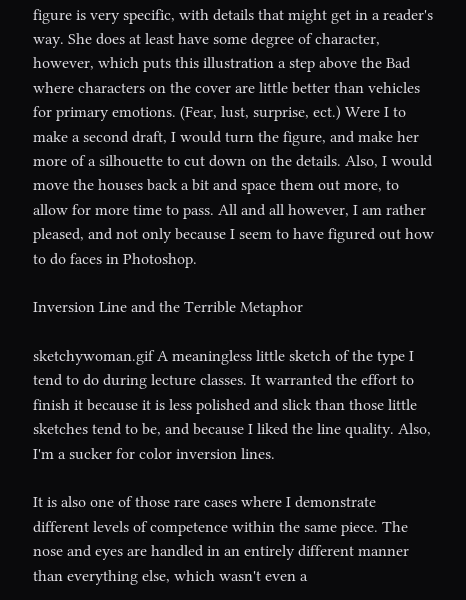figure is very specific, with details that might get in a reader's way. She does at least have some degree of character, however, which puts this illustration a step above the Bad where characters on the cover are little better than vehicles for primary emotions. (Fear, lust, surprise, ect.) Were I to make a second draft, I would turn the figure, and make her more of a silhouette to cut down on the details. Also, I would move the houses back a bit and space them out more, to allow for more time to pass. All and all however, I am rather pleased, and not only because I seem to have figured out how to do faces in Photoshop.

Inversion Line and the Terrible Metaphor

sketchywoman.gif A meaningless little sketch of the type I tend to do during lecture classes. It warranted the effort to finish it because it is less polished and slick than those little sketches tend to be, and because I liked the line quality. Also, I'm a sucker for color inversion lines.

It is also one of those rare cases where I demonstrate different levels of competence within the same piece. The nose and eyes are handled in an entirely different manner than everything else, which wasn't even a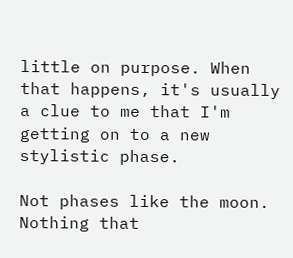little on purpose. When that happens, it's usually a clue to me that I'm getting on to a new stylistic phase.

Not phases like the moon. Nothing that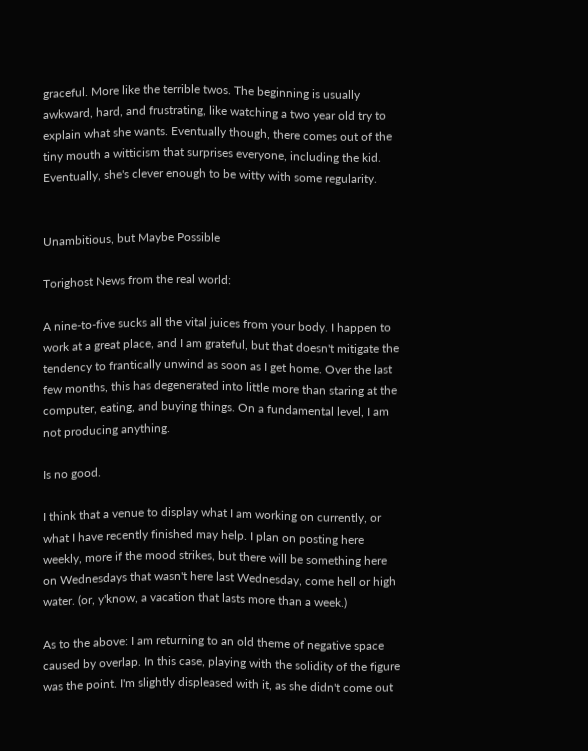graceful. More like the terrible twos. The beginning is usually awkward, hard, and frustrating, like watching a two year old try to explain what she wants. Eventually though, there comes out of the tiny mouth a witticism that surprises everyone, including the kid. Eventually, she's clever enough to be witty with some regularity.


Unambitious, but Maybe Possible

Torighost News from the real world:

A nine-to-five sucks all the vital juices from your body. I happen to work at a great place, and I am grateful, but that doesn't mitigate the tendency to frantically unwind as soon as I get home. Over the last few months, this has degenerated into little more than staring at the computer, eating, and buying things. On a fundamental level, I am not producing anything.

Is no good.

I think that a venue to display what I am working on currently, or what I have recently finished may help. I plan on posting here weekly, more if the mood strikes, but there will be something here on Wednesdays that wasn't here last Wednesday, come hell or high water. (or, y'know, a vacation that lasts more than a week.)

As to the above: I am returning to an old theme of negative space caused by overlap. In this case, playing with the solidity of the figure was the point. I'm slightly displeased with it, as she didn't come out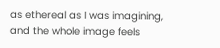as ethereal as I was imagining, and the whole image feels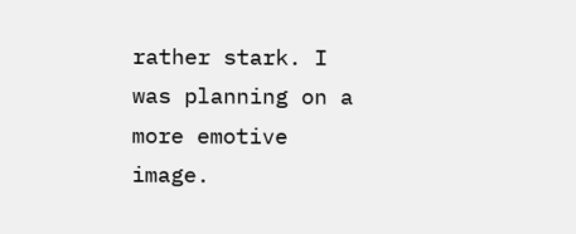rather stark. I was planning on a more emotive image.